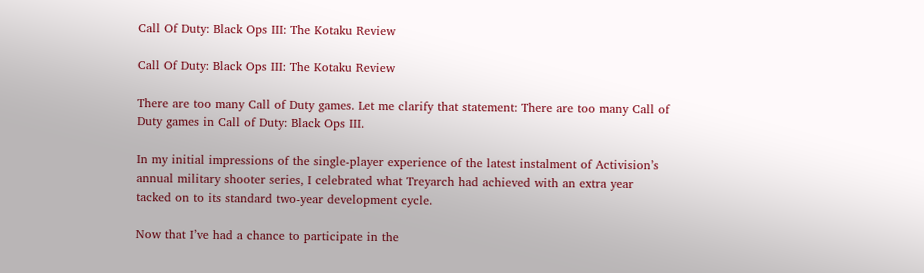Call Of Duty: Black Ops III: The Kotaku Review

Call Of Duty: Black Ops III: The Kotaku Review

There are too many Call of Duty games. Let me clarify that statement: There are too many Call of Duty games in Call of Duty: Black Ops III.

In my initial impressions of the single-player experience of the latest instalment of Activision’s annual military shooter series, I celebrated what Treyarch had achieved with an extra year tacked on to its standard two-year development cycle.

Now that I’ve had a chance to participate in the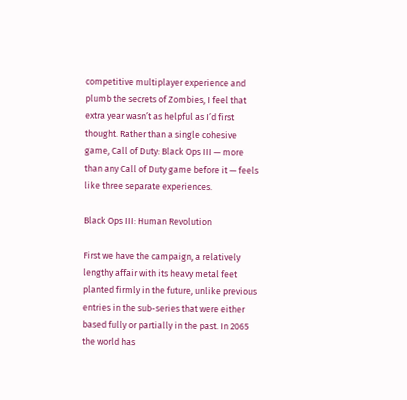competitive multiplayer experience and plumb the secrets of Zombies, I feel that extra year wasn’t as helpful as I’d first thought. Rather than a single cohesive game, Call of Duty: Black Ops III — more than any Call of Duty game before it — feels like three separate experiences.

Black Ops III: Human Revolution

First we have the campaign, a relatively lengthy affair with its heavy metal feet planted firmly in the future, unlike previous entries in the sub-series that were either based fully or partially in the past. In 2065 the world has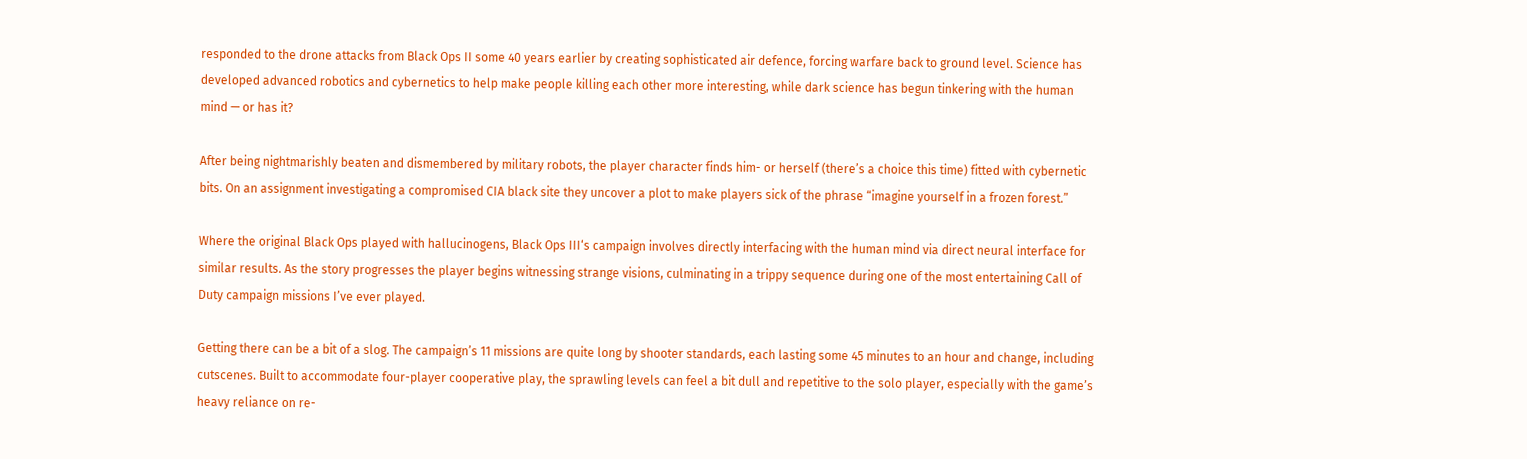responded to the drone attacks from Black Ops II some 40 years earlier by creating sophisticated air defence, forcing warfare back to ground level. Science has developed advanced robotics and cybernetics to help make people killing each other more interesting, while dark science has begun tinkering with the human mind — or has it?

After being nightmarishly beaten and dismembered by military robots, the player character finds him- or herself (there’s a choice this time) fitted with cybernetic bits. On an assignment investigating a compromised CIA black site they uncover a plot to make players sick of the phrase “imagine yourself in a frozen forest.”

Where the original Black Ops played with hallucinogens, Black Ops III‘s campaign involves directly interfacing with the human mind via direct neural interface for similar results. As the story progresses the player begins witnessing strange visions, culminating in a trippy sequence during one of the most entertaining Call of Duty campaign missions I’ve ever played.

Getting there can be a bit of a slog. The campaign’s 11 missions are quite long by shooter standards, each lasting some 45 minutes to an hour and change, including cutscenes. Built to accommodate four-player cooperative play, the sprawling levels can feel a bit dull and repetitive to the solo player, especially with the game’s heavy reliance on re-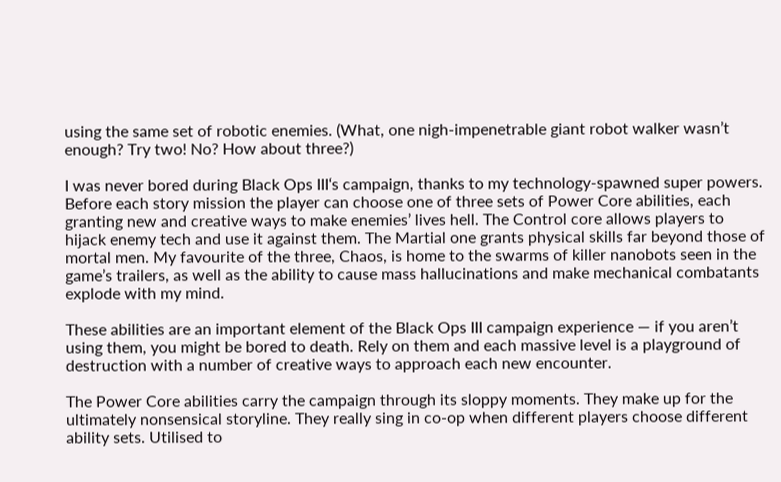using the same set of robotic enemies. (What, one nigh-impenetrable giant robot walker wasn’t enough? Try two! No? How about three?)

I was never bored during Black Ops III‘s campaign, thanks to my technology-spawned super powers. Before each story mission the player can choose one of three sets of Power Core abilities, each granting new and creative ways to make enemies’ lives hell. The Control core allows players to hijack enemy tech and use it against them. The Martial one grants physical skills far beyond those of mortal men. My favourite of the three, Chaos, is home to the swarms of killer nanobots seen in the game’s trailers, as well as the ability to cause mass hallucinations and make mechanical combatants explode with my mind.

These abilities are an important element of the Black Ops III campaign experience — if you aren’t using them, you might be bored to death. Rely on them and each massive level is a playground of destruction with a number of creative ways to approach each new encounter.

The Power Core abilities carry the campaign through its sloppy moments. They make up for the ultimately nonsensical storyline. They really sing in co-op when different players choose different ability sets. Utilised to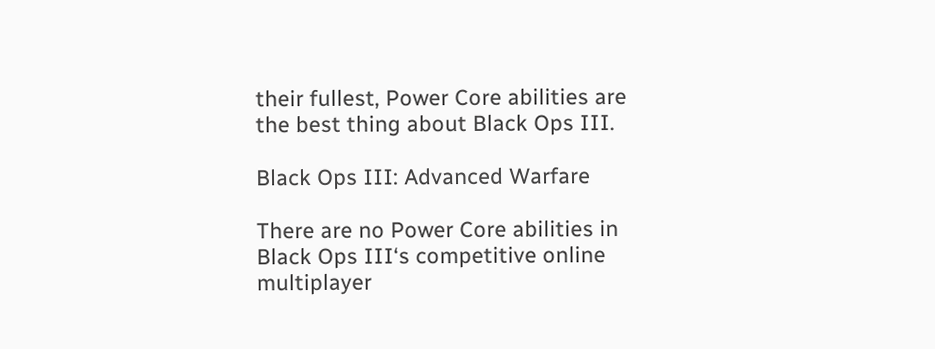their fullest, Power Core abilities are the best thing about Black Ops III.

Black Ops III: Advanced Warfare

There are no Power Core abilities in Black Ops III‘s competitive online multiplayer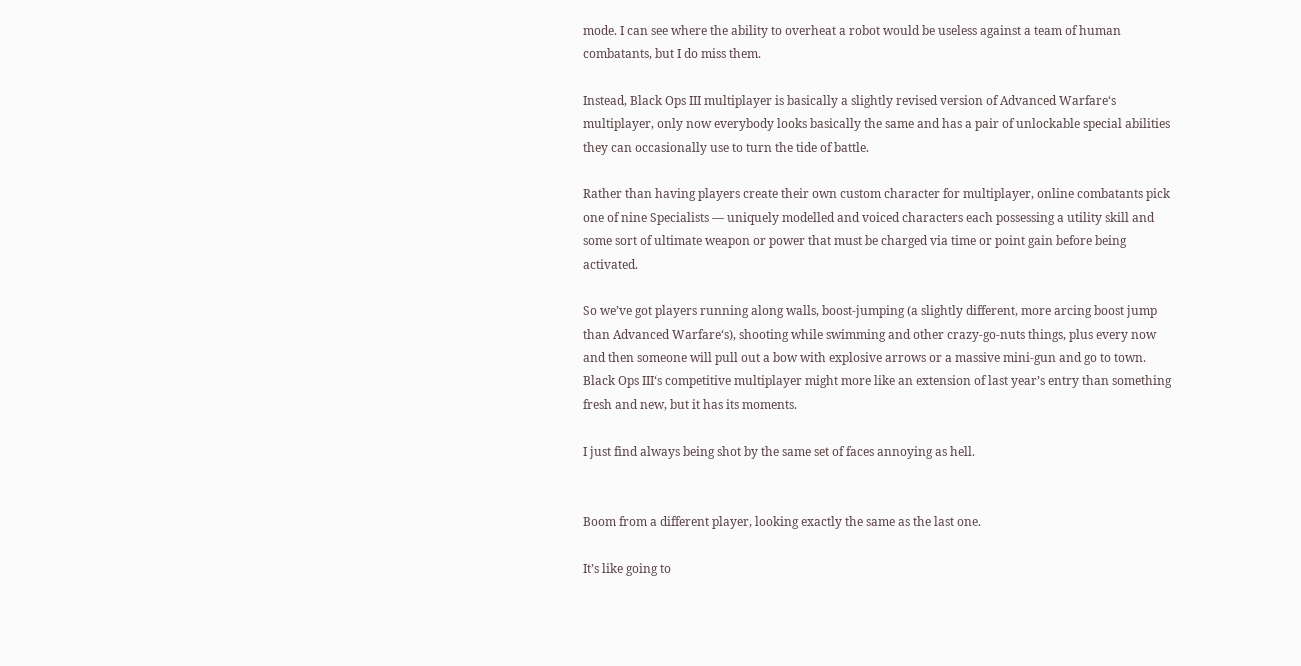mode. I can see where the ability to overheat a robot would be useless against a team of human combatants, but I do miss them.

Instead, Black Ops III multiplayer is basically a slightly revised version of Advanced Warfare‘s multiplayer, only now everybody looks basically the same and has a pair of unlockable special abilities they can occasionally use to turn the tide of battle.

Rather than having players create their own custom character for multiplayer, online combatants pick one of nine Specialists — uniquely modelled and voiced characters each possessing a utility skill and some sort of ultimate weapon or power that must be charged via time or point gain before being activated.

So we’ve got players running along walls, boost-jumping (a slightly different, more arcing boost jump than Advanced Warfare‘s), shooting while swimming and other crazy-go-nuts things, plus every now and then someone will pull out a bow with explosive arrows or a massive mini-gun and go to town. Black Ops III‘s competitive multiplayer might more like an extension of last year’s entry than something fresh and new, but it has its moments.

I just find always being shot by the same set of faces annoying as hell.


Boom from a different player, looking exactly the same as the last one.

It’s like going to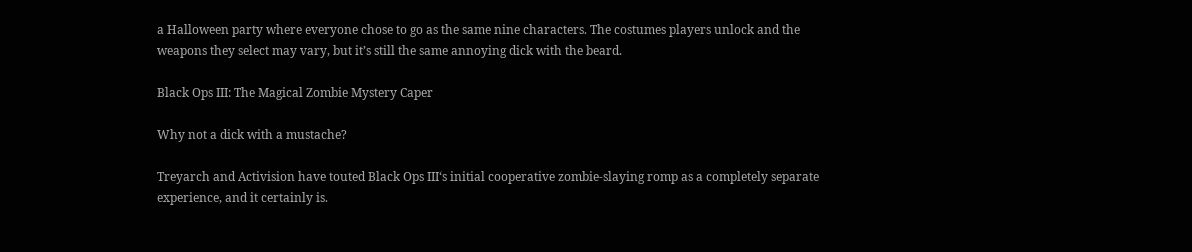a Halloween party where everyone chose to go as the same nine characters. The costumes players unlock and the weapons they select may vary, but it’s still the same annoying dick with the beard.

Black Ops III: The Magical Zombie Mystery Caper

Why not a dick with a mustache?

Treyarch and Activision have touted Black Ops III‘s initial cooperative zombie-slaying romp as a completely separate experience, and it certainly is.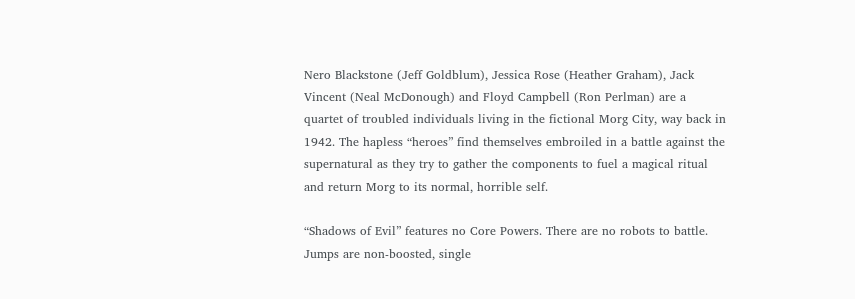Nero Blackstone (Jeff Goldblum), Jessica Rose (Heather Graham), Jack Vincent (Neal McDonough) and Floyd Campbell (Ron Perlman) are a quartet of troubled individuals living in the fictional Morg City, way back in 1942. The hapless “heroes” find themselves embroiled in a battle against the supernatural as they try to gather the components to fuel a magical ritual and return Morg to its normal, horrible self.

“Shadows of Evil” features no Core Powers. There are no robots to battle. Jumps are non-boosted, single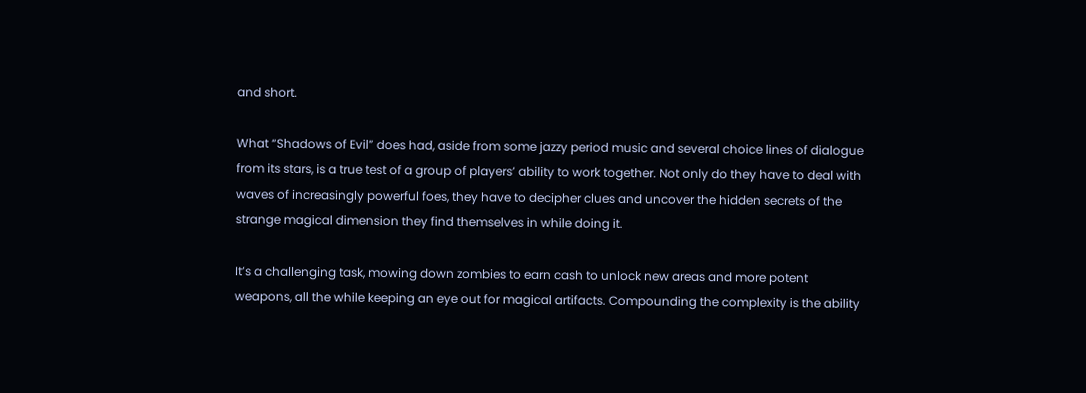and short.

What “Shadows of Evil” does had, aside from some jazzy period music and several choice lines of dialogue from its stars, is a true test of a group of players’ ability to work together. Not only do they have to deal with waves of increasingly powerful foes, they have to decipher clues and uncover the hidden secrets of the strange magical dimension they find themselves in while doing it.

It’s a challenging task, mowing down zombies to earn cash to unlock new areas and more potent weapons, all the while keeping an eye out for magical artifacts. Compounding the complexity is the ability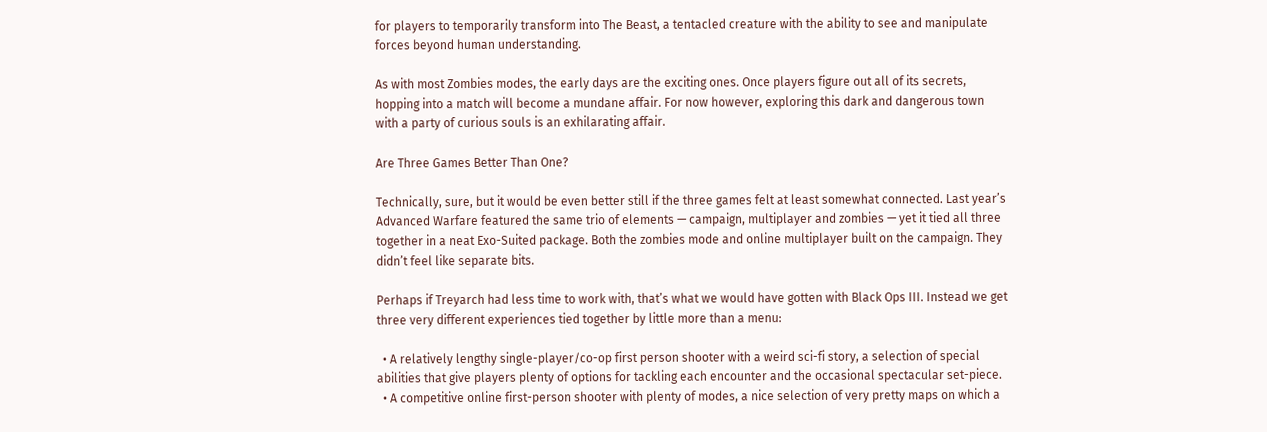for players to temporarily transform into The Beast, a tentacled creature with the ability to see and manipulate forces beyond human understanding.

As with most Zombies modes, the early days are the exciting ones. Once players figure out all of its secrets, hopping into a match will become a mundane affair. For now however, exploring this dark and dangerous town with a party of curious souls is an exhilarating affair.

Are Three Games Better Than One?

Technically, sure, but it would be even better still if the three games felt at least somewhat connected. Last year’s Advanced Warfare featured the same trio of elements — campaign, multiplayer and zombies — yet it tied all three together in a neat Exo-Suited package. Both the zombies mode and online multiplayer built on the campaign. They didn’t feel like separate bits.

Perhaps if Treyarch had less time to work with, that’s what we would have gotten with Black Ops III. Instead we get three very different experiences tied together by little more than a menu:

  • A relatively lengthy single-player/co-op first person shooter with a weird sci-fi story, a selection of special abilities that give players plenty of options for tackling each encounter and the occasional spectacular set-piece.
  • A competitive online first-person shooter with plenty of modes, a nice selection of very pretty maps on which a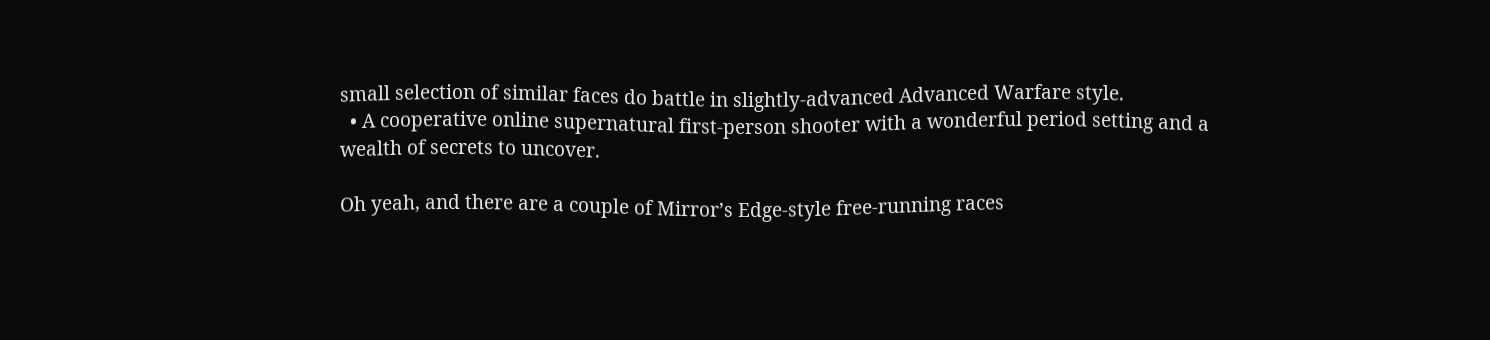small selection of similar faces do battle in slightly-advanced Advanced Warfare style.
  • A cooperative online supernatural first-person shooter with a wonderful period setting and a wealth of secrets to uncover.

Oh yeah, and there are a couple of Mirror’s Edge-style free-running races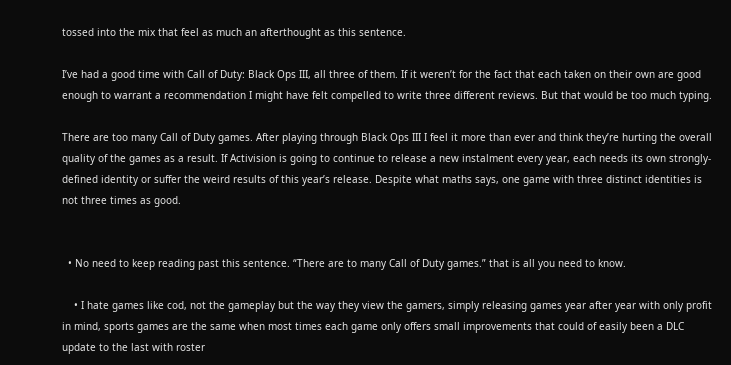tossed into the mix that feel as much an afterthought as this sentence.

I’ve had a good time with Call of Duty: Black Ops III, all three of them. If it weren’t for the fact that each taken on their own are good enough to warrant a recommendation I might have felt compelled to write three different reviews. But that would be too much typing.

There are too many Call of Duty games. After playing through Black Ops III I feel it more than ever and think they’re hurting the overall quality of the games as a result. If Activision is going to continue to release a new instalment every year, each needs its own strongly-defined identity or suffer the weird results of this year’s release. Despite what maths says, one game with three distinct identities is not three times as good.


  • No need to keep reading past this sentence. “There are to many Call of Duty games.” that is all you need to know.

    • I hate games like cod, not the gameplay but the way they view the gamers, simply releasing games year after year with only profit in mind, sports games are the same when most times each game only offers small improvements that could of easily been a DLC update to the last with roster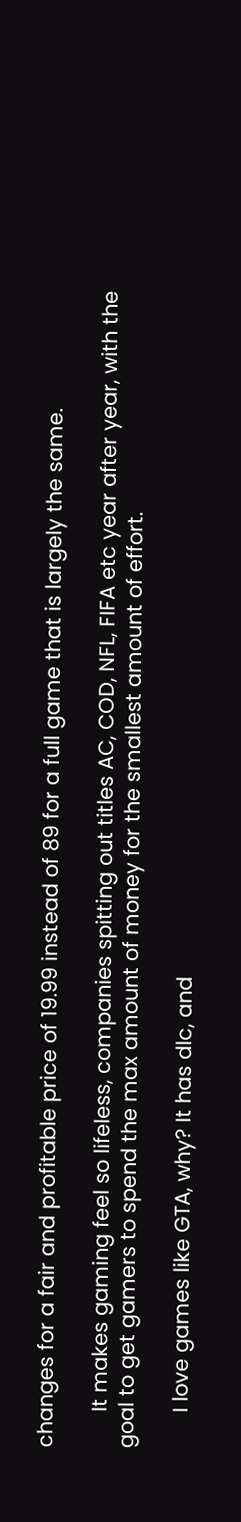changes for a fair and profitable price of 19.99 instead of 89 for a full game that is largely the same.

      It makes gaming feel so lifeless, companies spitting out titles AC, COD, NFL, FIFA etc year after year, with the goal to get gamers to spend the max amount of money for the smallest amount of effort.

      I love games like GTA, why? It has dlc, and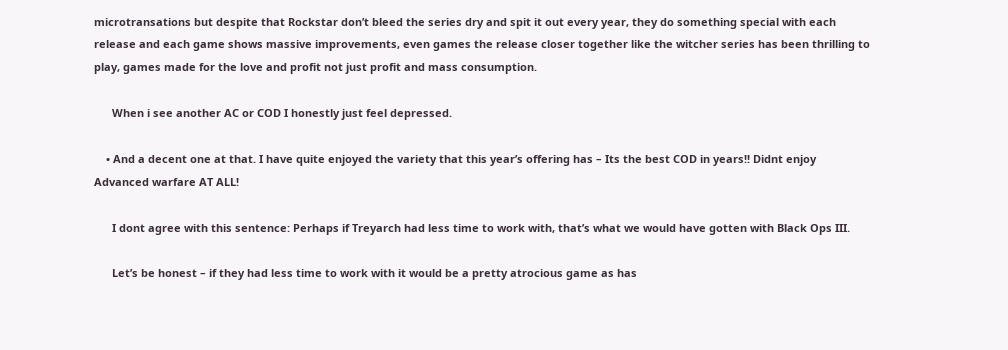microtransations but despite that Rockstar don’t bleed the series dry and spit it out every year, they do something special with each release and each game shows massive improvements, even games the release closer together like the witcher series has been thrilling to play, games made for the love and profit not just profit and mass consumption.

      When i see another AC or COD I honestly just feel depressed.

    • And a decent one at that. I have quite enjoyed the variety that this year’s offering has – Its the best COD in years!! Didnt enjoy Advanced warfare AT ALL!

      I dont agree with this sentence: Perhaps if Treyarch had less time to work with, that’s what we would have gotten with Black Ops III.

      Let’s be honest – if they had less time to work with it would be a pretty atrocious game as has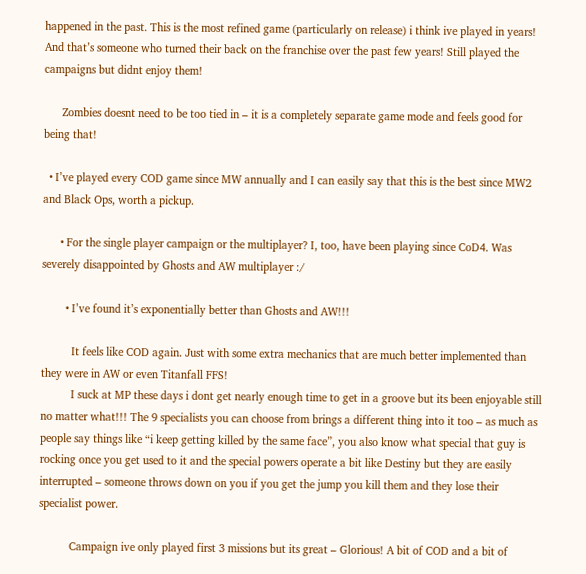happened in the past. This is the most refined game (particularly on release) i think ive played in years! And that’s someone who turned their back on the franchise over the past few years! Still played the campaigns but didnt enjoy them!

      Zombies doesnt need to be too tied in – it is a completely separate game mode and feels good for being that!

  • I’ve played every COD game since MW annually and I can easily say that this is the best since MW2 and Black Ops, worth a pickup.

      • For the single player campaign or the multiplayer? I, too, have been playing since CoD4. Was severely disappointed by Ghosts and AW multiplayer :/

        • I’ve found it’s exponentially better than Ghosts and AW!!!

          It feels like COD again. Just with some extra mechanics that are much better implemented than they were in AW or even Titanfall FFS!
          I suck at MP these days i dont get nearly enough time to get in a groove but its been enjoyable still no matter what!!! The 9 specialists you can choose from brings a different thing into it too – as much as people say things like “i keep getting killed by the same face”, you also know what special that guy is rocking once you get used to it and the special powers operate a bit like Destiny but they are easily interrupted – someone throws down on you if you get the jump you kill them and they lose their specialist power.

          Campaign ive only played first 3 missions but its great – Glorious! A bit of COD and a bit of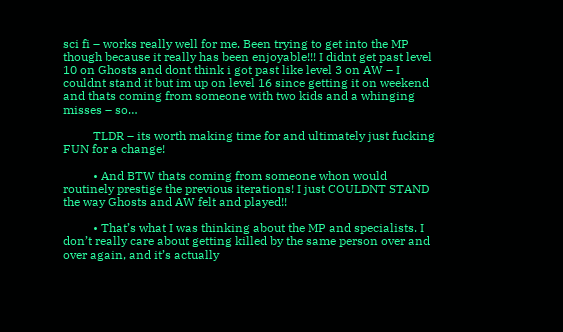sci fi – works really well for me. Been trying to get into the MP though because it really has been enjoyable!!! I didnt get past level 10 on Ghosts and dont think i got past like level 3 on AW – I couldnt stand it but im up on level 16 since getting it on weekend and thats coming from someone with two kids and a whinging misses – so…

          TLDR – its worth making time for and ultimately just fucking FUN for a change!

          • And BTW thats coming from someone whon would routinely prestige the previous iterations! I just COULDNT STAND the way Ghosts and AW felt and played!!

          • That’s what I was thinking about the MP and specialists. I don’t really care about getting killed by the same person over and over again, and it’s actually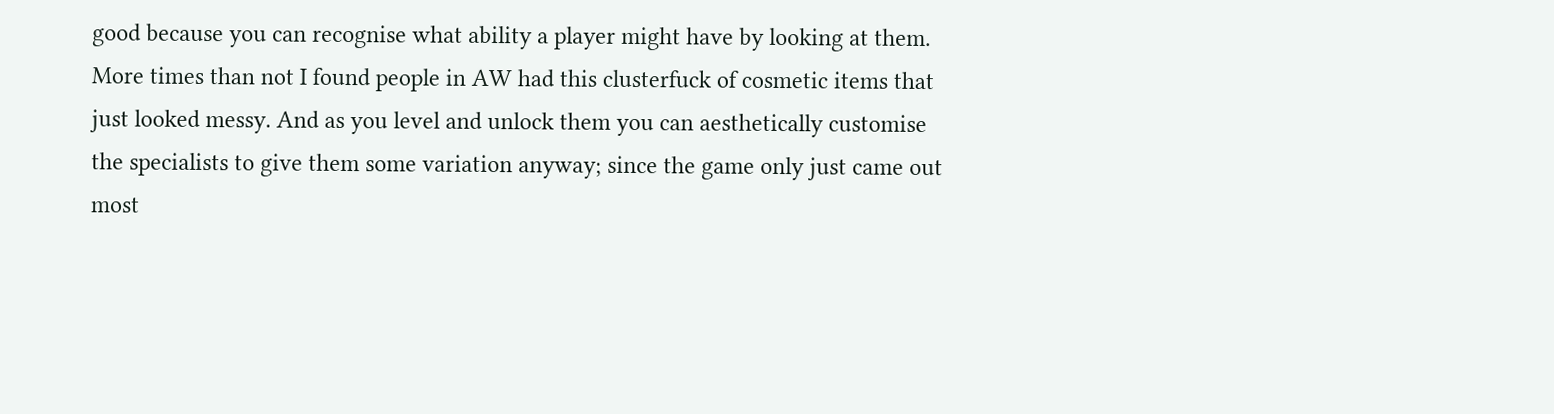good because you can recognise what ability a player might have by looking at them. More times than not I found people in AW had this clusterfuck of cosmetic items that just looked messy. And as you level and unlock them you can aesthetically customise the specialists to give them some variation anyway; since the game only just came out most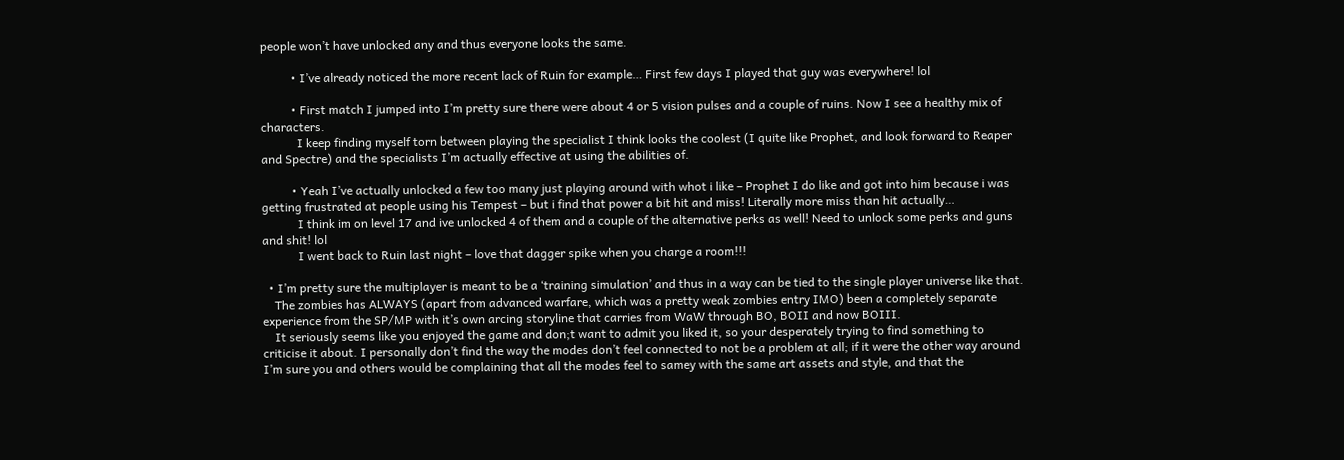people won’t have unlocked any and thus everyone looks the same.

          • I’ve already noticed the more recent lack of Ruin for example… First few days I played that guy was everywhere! lol

          • First match I jumped into I’m pretty sure there were about 4 or 5 vision pulses and a couple of ruins. Now I see a healthy mix of characters.
            I keep finding myself torn between playing the specialist I think looks the coolest (I quite like Prophet, and look forward to Reaper and Spectre) and the specialists I’m actually effective at using the abilities of.

          • Yeah I’ve actually unlocked a few too many just playing around with whot i like – Prophet I do like and got into him because i was getting frustrated at people using his Tempest – but i find that power a bit hit and miss! Literally more miss than hit actually…
            I think im on level 17 and ive unlocked 4 of them and a couple of the alternative perks as well! Need to unlock some perks and guns and shit! lol
            I went back to Ruin last night – love that dagger spike when you charge a room!!!

  • I’m pretty sure the multiplayer is meant to be a ‘training simulation’ and thus in a way can be tied to the single player universe like that.
    The zombies has ALWAYS (apart from advanced warfare, which was a pretty weak zombies entry IMO) been a completely separate experience from the SP/MP with it’s own arcing storyline that carries from WaW through BO, BOII and now BOIII.
    It seriously seems like you enjoyed the game and don;t want to admit you liked it, so your desperately trying to find something to criticise it about. I personally don’t find the way the modes don’t feel connected to not be a problem at all; if it were the other way around I’m sure you and others would be complaining that all the modes feel to samey with the same art assets and style, and that the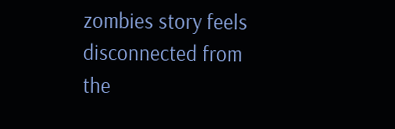zombies story feels disconnected from the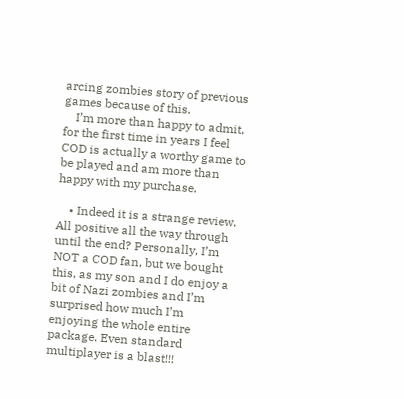arcing zombies story of previous games because of this.
    I’m more than happy to admit, for the first time in years I feel COD is actually a worthy game to be played and am more than happy with my purchase.

    • Indeed it is a strange review. All positive all the way through until the end? Personally, I’m NOT a COD fan, but we bought this, as my son and I do enjoy a bit of Nazi zombies and I’m surprised how much I’m enjoying the whole entire package. Even standard multiplayer is a blast!!!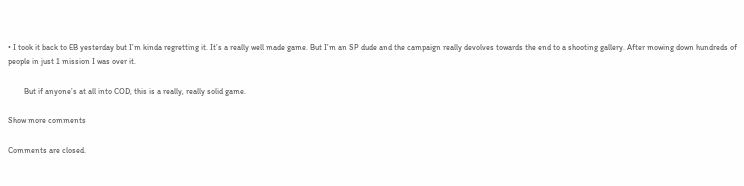• I took it back to EB yesterday but I’m kinda regretting it. It’s a really well made game. But I’m an SP dude and the campaign really devolves towards the end to a shooting gallery. After mowing down hundreds of people in just 1 mission I was over it.

        But if anyone’s at all into COD, this is a really, really solid game.

Show more comments

Comments are closed.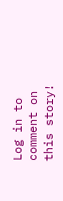Log in to comment on this story!